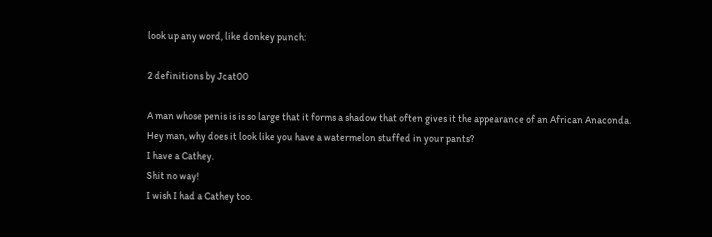look up any word, like donkey punch:

2 definitions by Jcat00

A man whose penis is is so large that it forms a shadow that often gives it the appearance of an African Anaconda.
Hey man, why does it look like you have a watermelon stuffed in your pants?
I have a Cathey.
Shit no way!
I wish I had a Cathey too.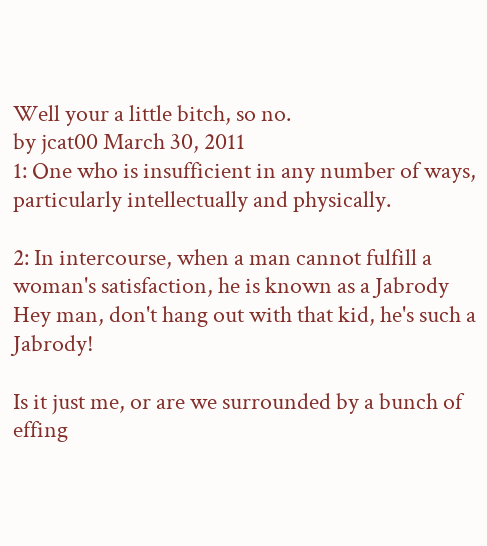Well your a little bitch, so no.
by jcat00 March 30, 2011
1: One who is insufficient in any number of ways, particularly intellectually and physically.

2: In intercourse, when a man cannot fulfill a woman's satisfaction, he is known as a Jabrody
Hey man, don't hang out with that kid, he's such a Jabrody!

Is it just me, or are we surrounded by a bunch of effing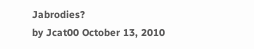Jabrodies?
by Jcat00 October 13, 2010